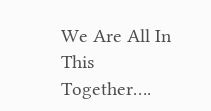We Are All In This Together….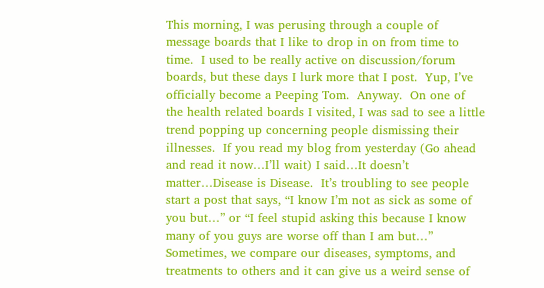This morning, I was perusing through a couple of message boards that I like to drop in on from time to time.  I used to be really active on discussion/forum boards, but these days I lurk more that I post.  Yup, I’ve officially become a Peeping Tom.  Anyway.  On one of the health related boards I visited, I was sad to see a little trend popping up concerning people dismissing their illnesses.  If you read my blog from yesterday (Go ahead and read it now…I’ll wait) I said…It doesn’t matter…Disease is Disease.  It’s troubling to see people start a post that says, “I know I’m not as sick as some of you but…” or “I feel stupid asking this because I know many of you guys are worse off than I am but…”  Sometimes, we compare our diseases, symptoms, and treatments to others and it can give us a weird sense of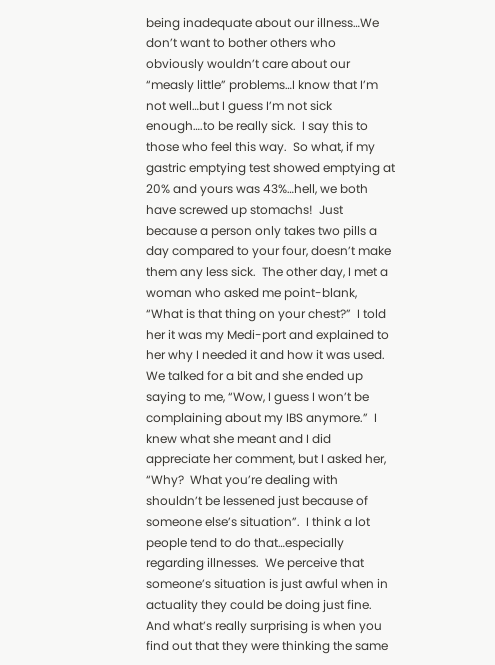being inadequate about our illness…We don’t want to bother others who obviously wouldn’t care about our “measly little” problems…I know that I’m not well…but I guess I’m not sick enough….to be really sick.  I say this to those who feel this way.  So what, if my gastric emptying test showed emptying at 20% and yours was 43%…hell, we both have screwed up stomachs!  Just because a person only takes two pills a day compared to your four, doesn’t make them any less sick.  The other day, I met a woman who asked me point-blank, “What is that thing on your chest?”  I told her it was my Medi-port and explained to her why I needed it and how it was used.  We talked for a bit and she ended up saying to me, “Wow, I guess I won’t be complaining about my IBS anymore.”  I knew what she meant and I did appreciate her comment, but I asked her, “Why?  What you’re dealing with shouldn’t be lessened just because of someone else’s situation”.  I think a lot people tend to do that…especially regarding illnesses.  We perceive that someone’s situation is just awful when in actuality they could be doing just fine.  And what’s really surprising is when you find out that they were thinking the same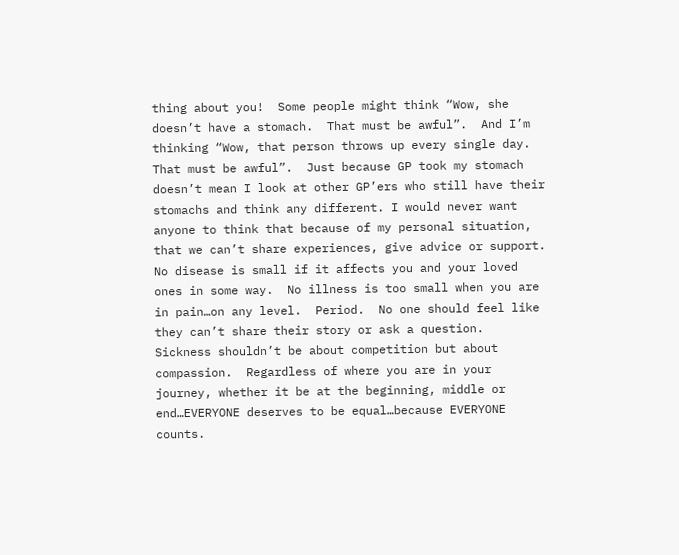thing about you!  Some people might think “Wow, she doesn’t have a stomach.  That must be awful”.  And I’m thinking “Wow, that person throws up every single day.  That must be awful”.  Just because GP took my stomach doesn’t mean I look at other GP’ers who still have their stomachs and think any different. I would never want anyone to think that because of my personal situation, that we can’t share experiences, give advice or support.  No disease is small if it affects you and your loved ones in some way.  No illness is too small when you are in pain…on any level.  Period.  No one should feel like they can’t share their story or ask a question.  Sickness shouldn’t be about competition but about compassion.  Regardless of where you are in your journey, whether it be at the beginning, middle or end…EVERYONE deserves to be equal…because EVERYONE counts.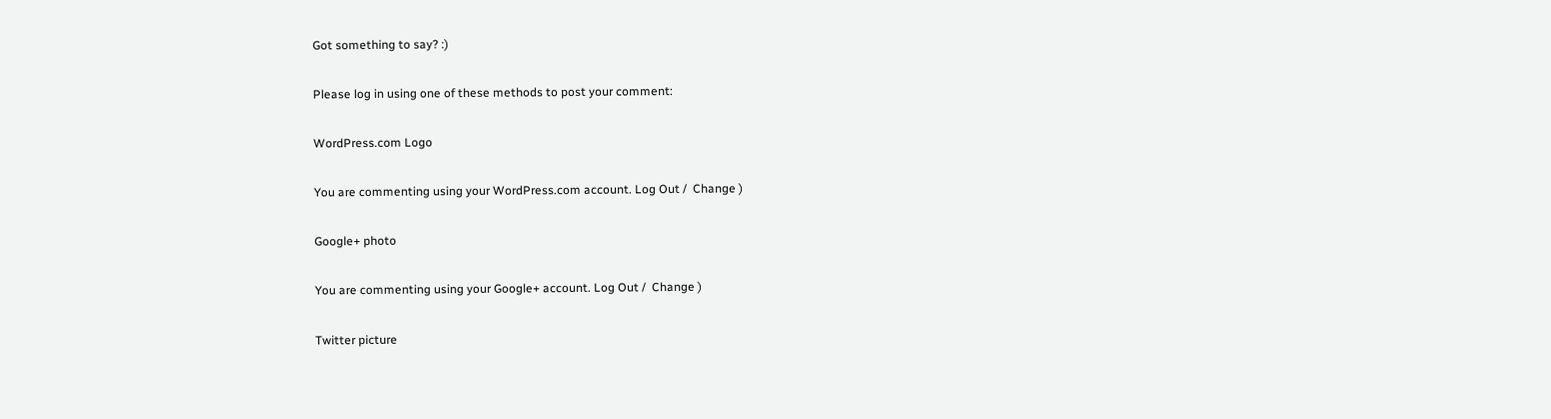Got something to say? :)

Please log in using one of these methods to post your comment:

WordPress.com Logo

You are commenting using your WordPress.com account. Log Out /  Change )

Google+ photo

You are commenting using your Google+ account. Log Out /  Change )

Twitter picture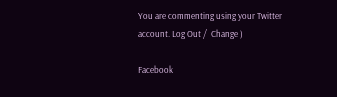You are commenting using your Twitter account. Log Out /  Change )

Facebook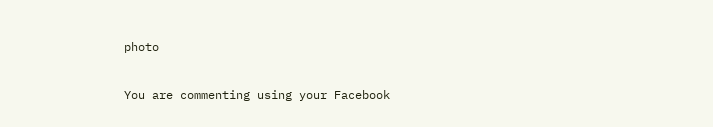photo

You are commenting using your Facebook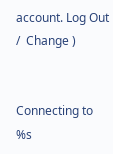account. Log Out /  Change )


Connecting to %s